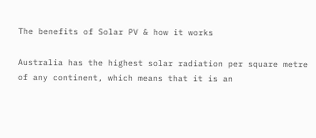The benefits of Solar PV & how it works

Australia has the highest solar radiation per square metre of any continent, which means that it is an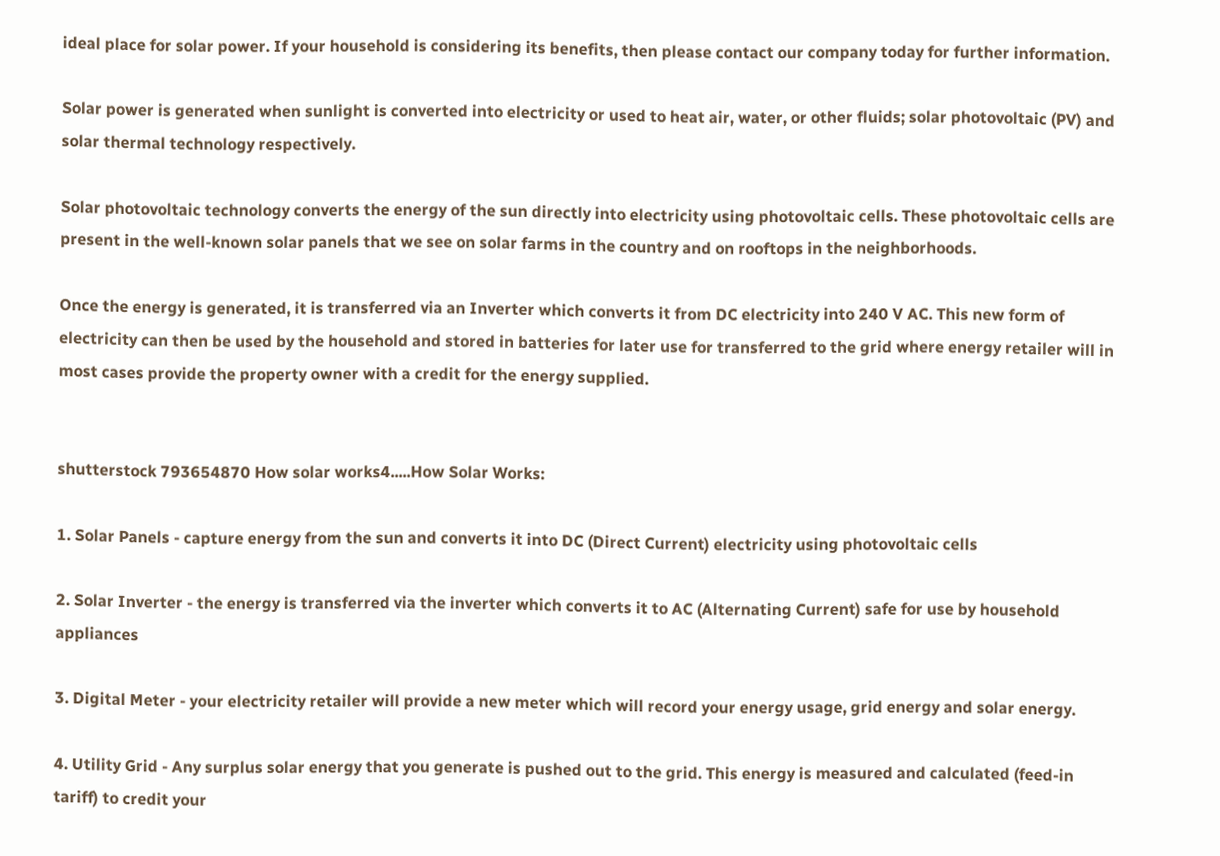ideal place for solar power. If your household is considering its benefits, then please contact our company today for further information.

Solar power is generated when sunlight is converted into electricity or used to heat air, water, or other fluids; solar photovoltaic (PV) and solar thermal technology respectively.

Solar photovoltaic technology converts the energy of the sun directly into electricity using photovoltaic cells. These photovoltaic cells are present in the well-known solar panels that we see on solar farms in the country and on rooftops in the neighborhoods.

Once the energy is generated, it is transferred via an Inverter which converts it from DC electricity into 240 V AC. This new form of electricity can then be used by the household and stored in batteries for later use for transferred to the grid where energy retailer will in most cases provide the property owner with a credit for the energy supplied.


shutterstock 793654870 How solar works4.....How Solar Works:

1. Solar Panels - capture energy from the sun and converts it into DC (Direct Current) electricity using photovoltaic cells

2. Solar Inverter - the energy is transferred via the inverter which converts it to AC (Alternating Current) safe for use by household appliances

3. Digital Meter - your electricity retailer will provide a new meter which will record your energy usage, grid energy and solar energy.

4. Utility Grid - Any surplus solar energy that you generate is pushed out to the grid. This energy is measured and calculated (feed-in tariff) to credit your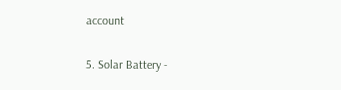account

5. Solar Battery -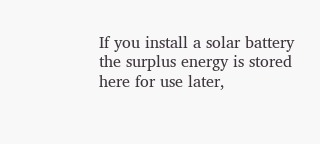If you install a solar battery the surplus energy is stored here for use later,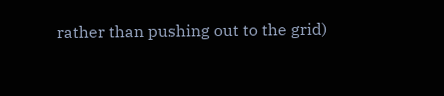rather than pushing out to the grid)